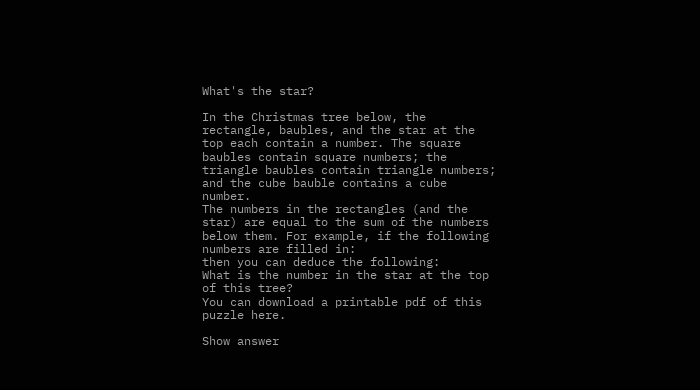What's the star?

In the Christmas tree below, the rectangle, baubles, and the star at the top each contain a number. The square baubles contain square numbers; the triangle baubles contain triangle numbers; and the cube bauble contains a cube number.
The numbers in the rectangles (and the star) are equal to the sum of the numbers below them. For example, if the following numbers are filled in:
then you can deduce the following:
What is the number in the star at the top of this tree?
You can download a printable pdf of this puzzle here.

Show answer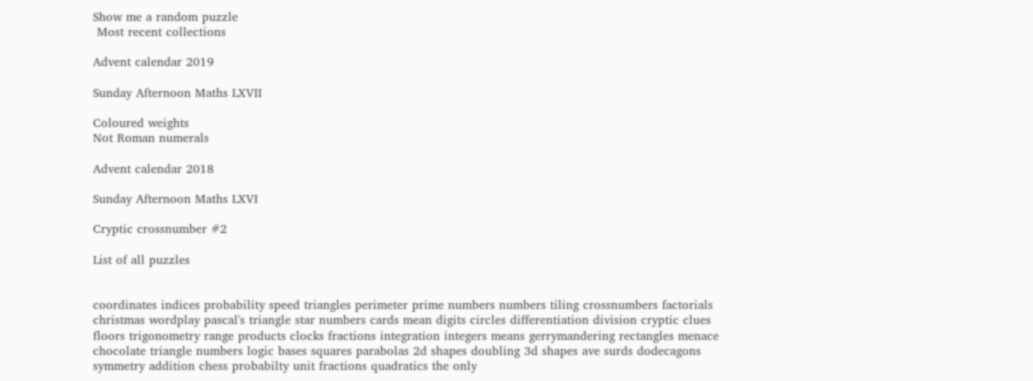Show me a random puzzle
 Most recent collections

Advent calendar 2019

Sunday Afternoon Maths LXVII

Coloured weights
Not Roman numerals

Advent calendar 2018

Sunday Afternoon Maths LXVI

Cryptic crossnumber #2

List of all puzzles


coordinates indices probability speed triangles perimeter prime numbers numbers tiling crossnumbers factorials christmas wordplay pascal's triangle star numbers cards mean digits circles differentiation division cryptic clues floors trigonometry range products clocks fractions integration integers means gerrymandering rectangles menace chocolate triangle numbers logic bases squares parabolas 2d shapes doubling 3d shapes ave surds dodecagons symmetry addition chess probabilty unit fractions quadratics the only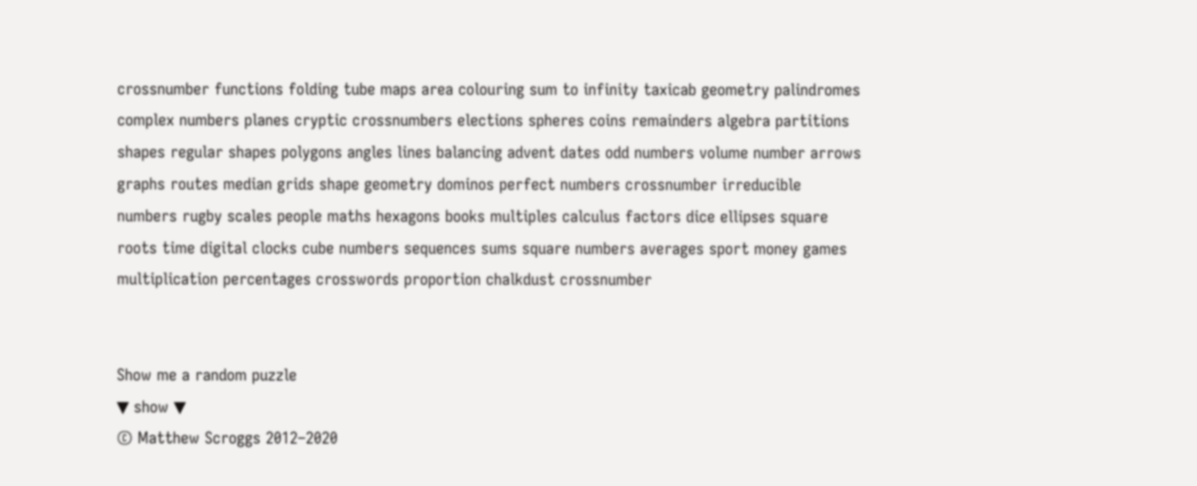crossnumber functions folding tube maps area colouring sum to infinity taxicab geometry palindromes complex numbers planes cryptic crossnumbers elections spheres coins remainders algebra partitions shapes regular shapes polygons angles lines balancing advent dates odd numbers volume number arrows graphs routes median grids shape geometry dominos perfect numbers crossnumber irreducible numbers rugby scales people maths hexagons books multiples calculus factors dice ellipses square roots time digital clocks cube numbers sequences sums square numbers averages sport money games multiplication percentages crosswords proportion chalkdust crossnumber


Show me a random puzzle
▼ show ▼
© Matthew Scroggs 2012–2020